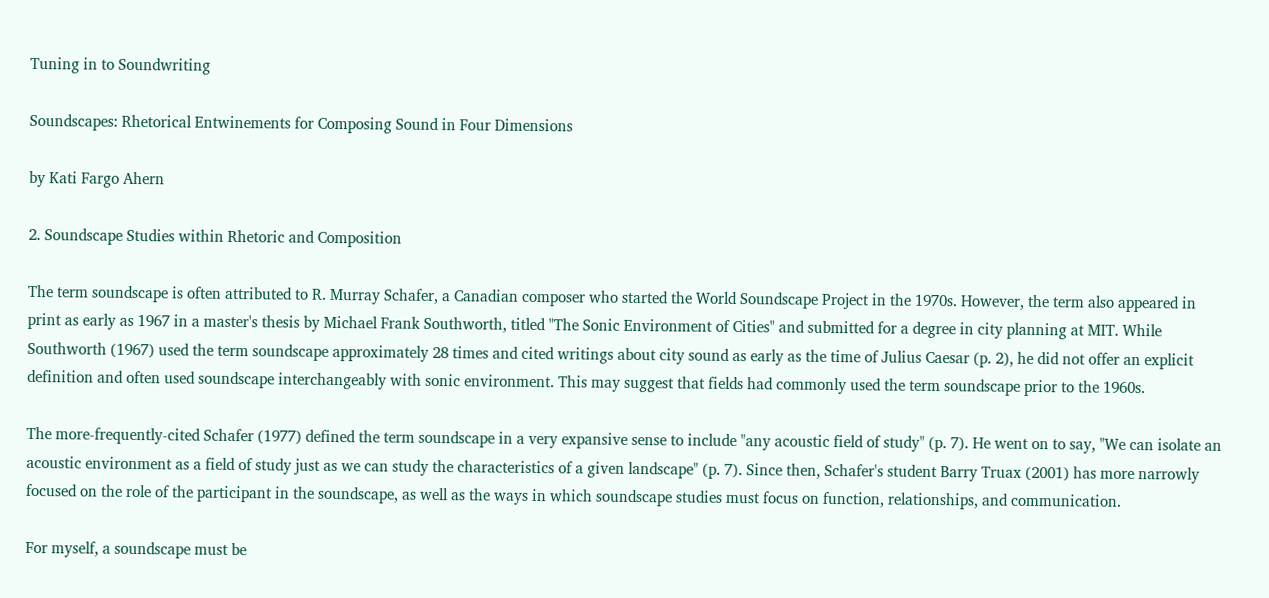Tuning in to Soundwriting

Soundscapes: Rhetorical Entwinements for Composing Sound in Four Dimensions

by Kati Fargo Ahern

2. Soundscape Studies within Rhetoric and Composition

The term soundscape is often attributed to R. Murray Schafer, a Canadian composer who started the World Soundscape Project in the 1970s. However, the term also appeared in print as early as 1967 in a master's thesis by Michael Frank Southworth, titled "The Sonic Environment of Cities" and submitted for a degree in city planning at MIT. While Southworth (1967) used the term soundscape approximately 28 times and cited writings about city sound as early as the time of Julius Caesar (p. 2), he did not offer an explicit definition and often used soundscape interchangeably with sonic environment. This may suggest that fields had commonly used the term soundscape prior to the 1960s.

The more-frequently-cited Schafer (1977) defined the term soundscape in a very expansive sense to include "any acoustic field of study" (p. 7). He went on to say, "We can isolate an acoustic environment as a field of study just as we can study the characteristics of a given landscape" (p. 7). Since then, Schafer's student Barry Truax (2001) has more narrowly focused on the role of the participant in the soundscape, as well as the ways in which soundscape studies must focus on function, relationships, and communication.

For myself, a soundscape must be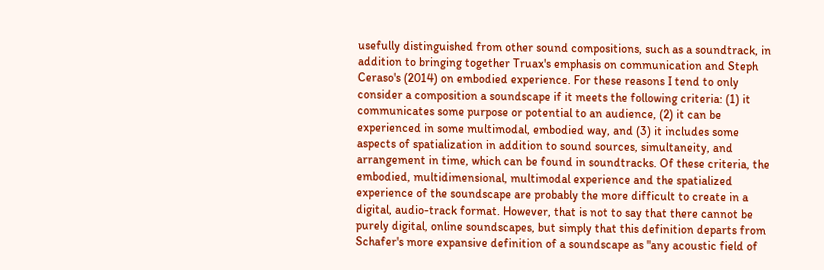usefully distinguished from other sound compositions, such as a soundtrack, in addition to bringing together Truax's emphasis on communication and Steph Ceraso's (2014) on embodied experience. For these reasons I tend to only consider a composition a soundscape if it meets the following criteria: (1) it communicates some purpose or potential to an audience, (2) it can be experienced in some multimodal, embodied way, and (3) it includes some aspects of spatialization in addition to sound sources, simultaneity, and arrangement in time, which can be found in soundtracks. Of these criteria, the embodied, multidimensional, multimodal experience and the spatialized experience of the soundscape are probably the more difficult to create in a digital, audio-track format. However, that is not to say that there cannot be purely digital, online soundscapes, but simply that this definition departs from Schafer's more expansive definition of a soundscape as "any acoustic field of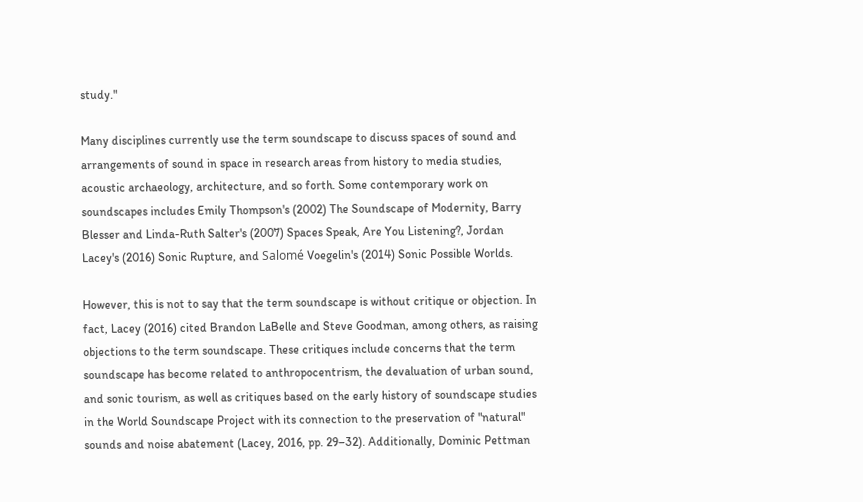study."

Many disciplines currently use the term soundscape to discuss spaces of sound and arrangements of sound in space in research areas from history to media studies, acoustic archaeology, architecture, and so forth. Some contemporary work on soundscapes includes Emily Thompson's (2002) The Soundscape of Modernity, Barry Blesser and Linda-Ruth Salter's (2007) Spaces Speak, Are You Listening?, Jordan Lacey's (2016) Sonic Rupture, and Salomé Voegelin's (2014) Sonic Possible Worlds.

However, this is not to say that the term soundscape is without critique or objection. In fact, Lacey (2016) cited Brandon LaBelle and Steve Goodman, among others, as raising objections to the term soundscape. These critiques include concerns that the term soundscape has become related to anthropocentrism, the devaluation of urban sound, and sonic tourism, as well as critiques based on the early history of soundscape studies in the World Soundscape Project with its connection to the preservation of "natural" sounds and noise abatement (Lacey, 2016, pp. 29–32). Additionally, Dominic Pettman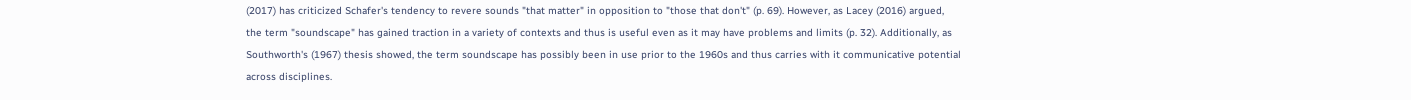(2017) has criticized Schafer's tendency to revere sounds "that matter" in opposition to "those that don't" (p. 69). However, as Lacey (2016) argued, the term "soundscape" has gained traction in a variety of contexts and thus is useful even as it may have problems and limits (p. 32). Additionally, as Southworth's (1967) thesis showed, the term soundscape has possibly been in use prior to the 1960s and thus carries with it communicative potential across disciplines.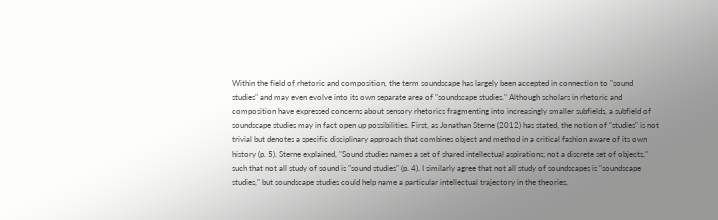Within the field of rhetoric and composition, the term soundscape has largely been accepted in connection to "sound studies" and may even evolve into its own separate area of "soundscape studies." Although scholars in rhetoric and composition have expressed concerns about sensory rhetorics fragmenting into increasingly smaller subfields, a subfield of soundscape studies may in fact open up possibilities. First, as Jonathan Sterne (2012) has stated, the notion of "studies" is not trivial but denotes a specific disciplinary approach that combines object and method in a critical fashion aware of its own history (p. 5). Sterne explained, "Sound studies names a set of shared intellectual aspirations; not a discrete set of objects," such that not all study of sound is "sound studies" (p. 4). I similarly agree that not all study of soundscapes is "soundscape studies," but soundscape studies could help name a particular intellectual trajectory in the theories,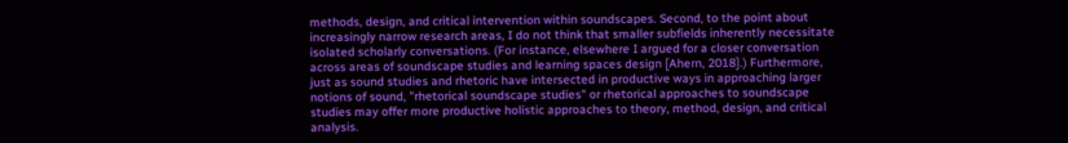methods, design, and critical intervention within soundscapes. Second, to the point about increasingly narrow research areas, I do not think that smaller subfields inherently necessitate isolated scholarly conversations. (For instance, elsewhere I argued for a closer conversation across areas of soundscape studies and learning spaces design [Ahern, 2018].) Furthermore, just as sound studies and rhetoric have intersected in productive ways in approaching larger notions of sound, "rhetorical soundscape studies" or rhetorical approaches to soundscape studies may offer more productive holistic approaches to theory, method, design, and critical analysis.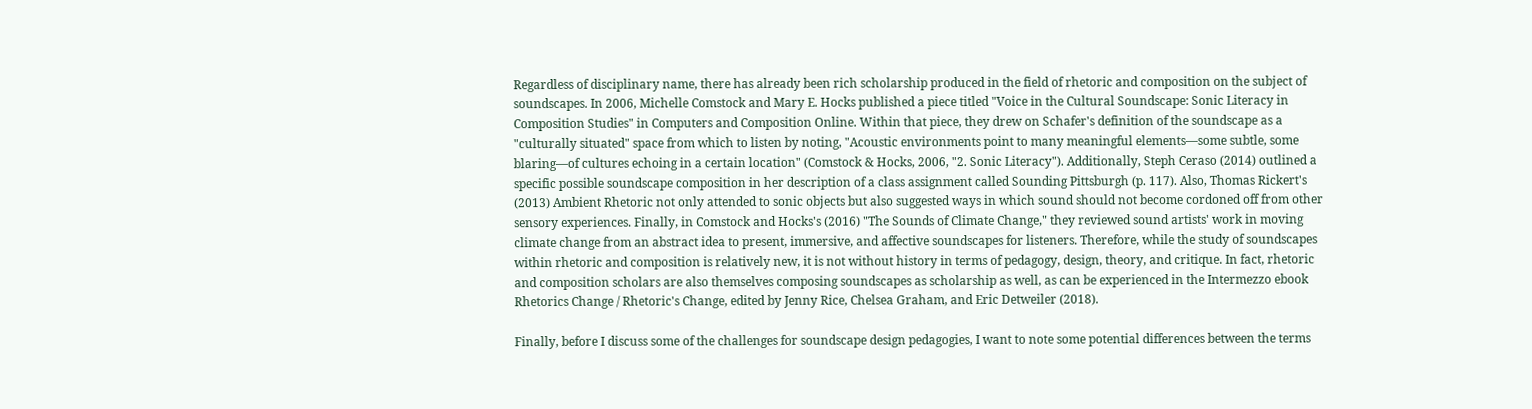Regardless of disciplinary name, there has already been rich scholarship produced in the field of rhetoric and composition on the subject of soundscapes. In 2006, Michelle Comstock and Mary E. Hocks published a piece titled "Voice in the Cultural Soundscape: Sonic Literacy in Composition Studies" in Computers and Composition Online. Within that piece, they drew on Schafer's definition of the soundscape as a "culturally situated" space from which to listen by noting, "Acoustic environments point to many meaningful elements—some subtle, some blaring—of cultures echoing in a certain location" (Comstock & Hocks, 2006, "2. Sonic Literacy"). Additionally, Steph Ceraso (2014) outlined a specific possible soundscape composition in her description of a class assignment called Sounding Pittsburgh (p. 117). Also, Thomas Rickert's (2013) Ambient Rhetoric not only attended to sonic objects but also suggested ways in which sound should not become cordoned off from other sensory experiences. Finally, in Comstock and Hocks's (2016) "The Sounds of Climate Change," they reviewed sound artists' work in moving climate change from an abstract idea to present, immersive, and affective soundscapes for listeners. Therefore, while the study of soundscapes within rhetoric and composition is relatively new, it is not without history in terms of pedagogy, design, theory, and critique. In fact, rhetoric and composition scholars are also themselves composing soundscapes as scholarship as well, as can be experienced in the Intermezzo ebook Rhetorics Change / Rhetoric's Change, edited by Jenny Rice, Chelsea Graham, and Eric Detweiler (2018).

Finally, before I discuss some of the challenges for soundscape design pedagogies, I want to note some potential differences between the terms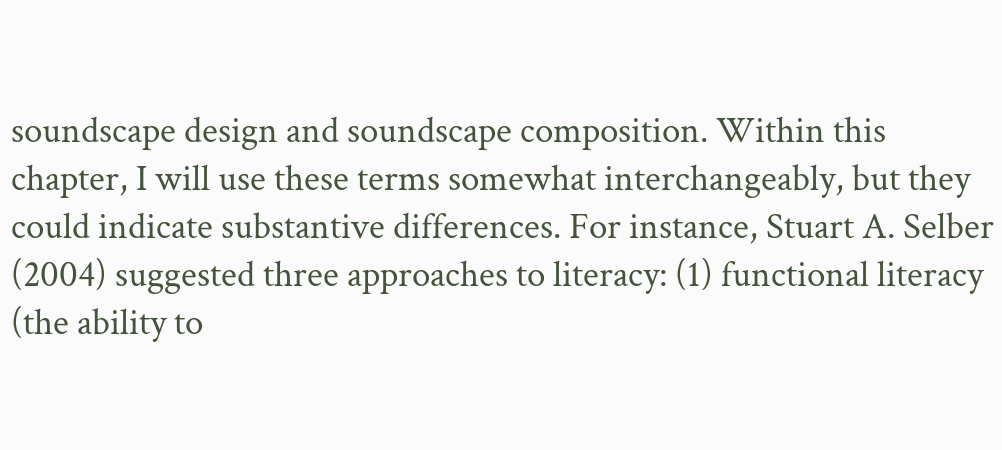soundscape design and soundscape composition. Within this chapter, I will use these terms somewhat interchangeably, but they could indicate substantive differences. For instance, Stuart A. Selber (2004) suggested three approaches to literacy: (1) functional literacy (the ability to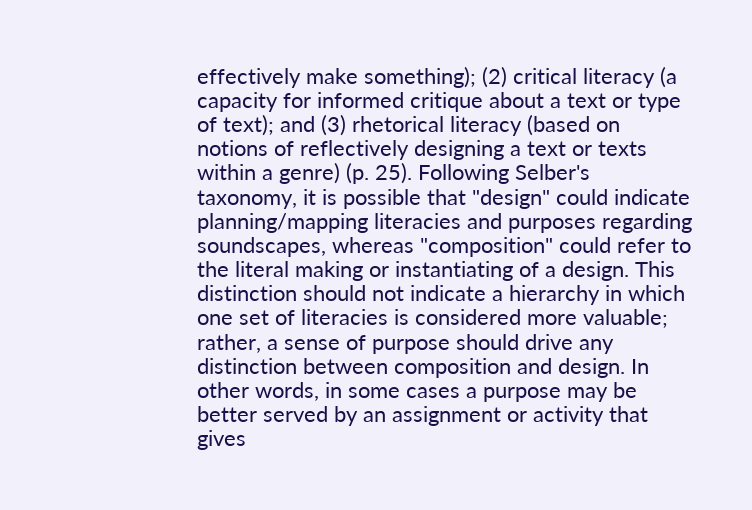effectively make something); (2) critical literacy (a capacity for informed critique about a text or type of text); and (3) rhetorical literacy (based on notions of reflectively designing a text or texts within a genre) (p. 25). Following Selber's taxonomy, it is possible that "design" could indicate planning/mapping literacies and purposes regarding soundscapes, whereas "composition" could refer to the literal making or instantiating of a design. This distinction should not indicate a hierarchy in which one set of literacies is considered more valuable; rather, a sense of purpose should drive any distinction between composition and design. In other words, in some cases a purpose may be better served by an assignment or activity that gives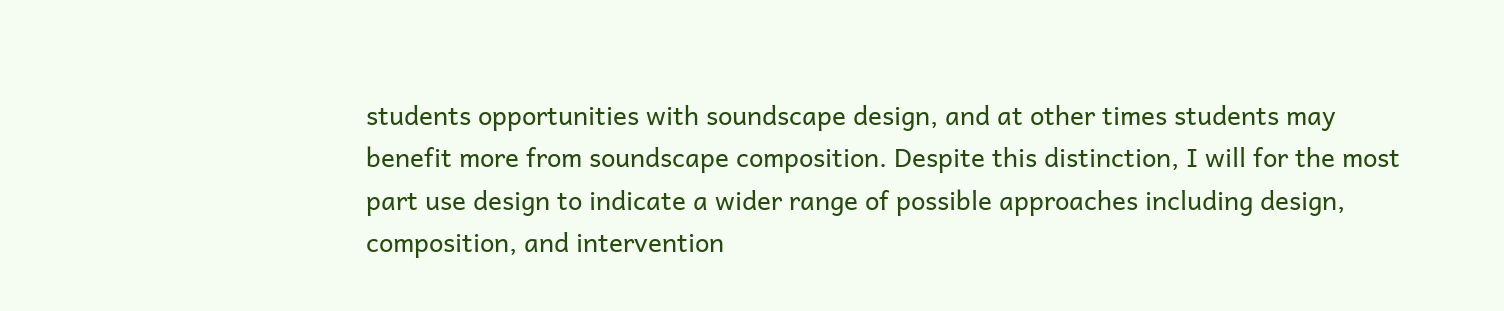students opportunities with soundscape design, and at other times students may benefit more from soundscape composition. Despite this distinction, I will for the most part use design to indicate a wider range of possible approaches including design, composition, and intervention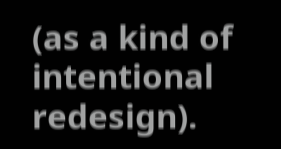(as a kind of intentional redesign).